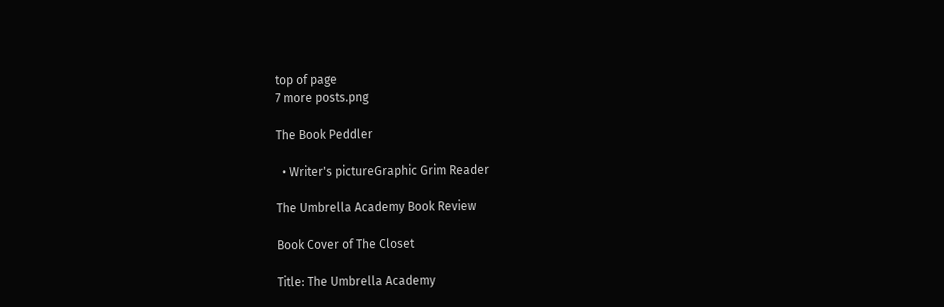top of page
7 more posts.png

The Book Peddler

  • Writer's pictureGraphic Grim Reader

The Umbrella Academy Book Review

Book Cover of The Closet

Title: The Umbrella Academy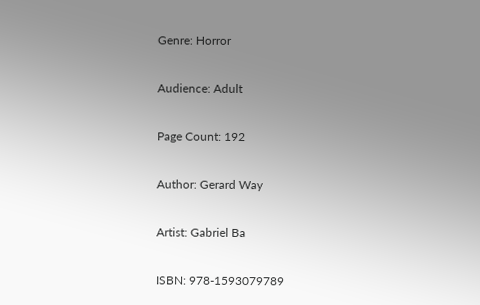Genre: Horror

Audience: Adult

Page Count: 192

Author: Gerard Way

Artist: Gabriel Ba

ISBN: 978-1593079789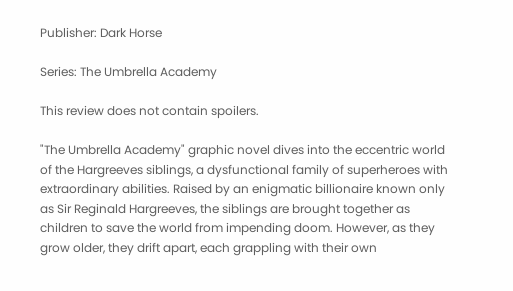Publisher: Dark Horse

Series: The Umbrella Academy

This review does not contain spoilers.

"The Umbrella Academy" graphic novel dives into the eccentric world of the Hargreeves siblings, a dysfunctional family of superheroes with extraordinary abilities. Raised by an enigmatic billionaire known only as Sir Reginald Hargreeves, the siblings are brought together as children to save the world from impending doom. However, as they grow older, they drift apart, each grappling with their own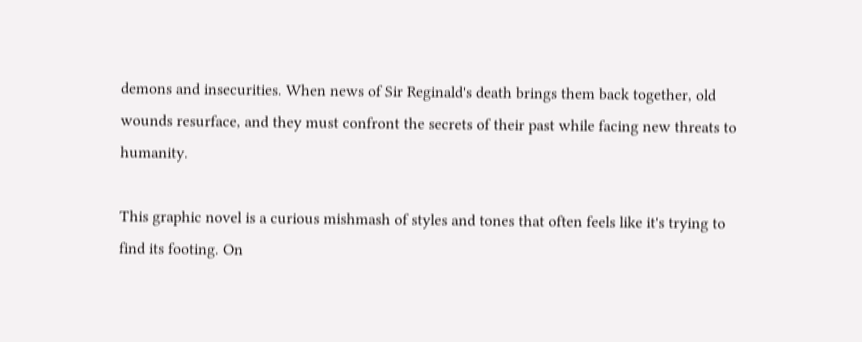demons and insecurities. When news of Sir Reginald's death brings them back together, old wounds resurface, and they must confront the secrets of their past while facing new threats to humanity.

This graphic novel is a curious mishmash of styles and tones that often feels like it's trying to find its footing. On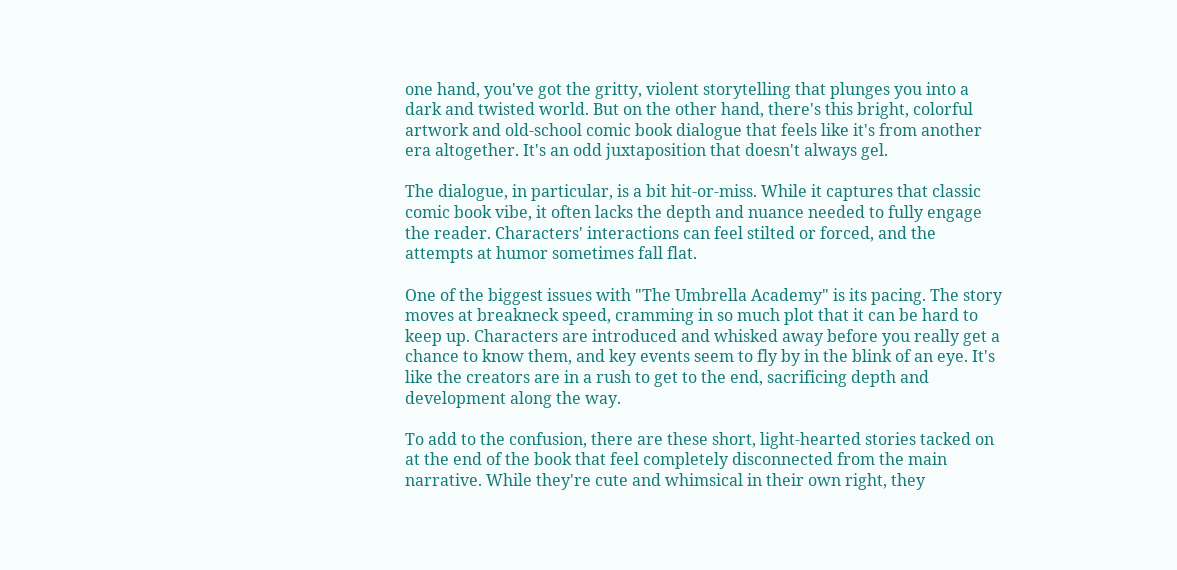one hand, you've got the gritty, violent storytelling that plunges you into a dark and twisted world. But on the other hand, there's this bright, colorful artwork and old-school comic book dialogue that feels like it's from another era altogether. It's an odd juxtaposition that doesn't always gel.

The dialogue, in particular, is a bit hit-or-miss. While it captures that classic comic book vibe, it often lacks the depth and nuance needed to fully engage the reader. Characters' interactions can feel stilted or forced, and the attempts at humor sometimes fall flat.

One of the biggest issues with "The Umbrella Academy" is its pacing. The story moves at breakneck speed, cramming in so much plot that it can be hard to keep up. Characters are introduced and whisked away before you really get a chance to know them, and key events seem to fly by in the blink of an eye. It's like the creators are in a rush to get to the end, sacrificing depth and development along the way.

To add to the confusion, there are these short, light-hearted stories tacked on at the end of the book that feel completely disconnected from the main narrative. While they're cute and whimsical in their own right, they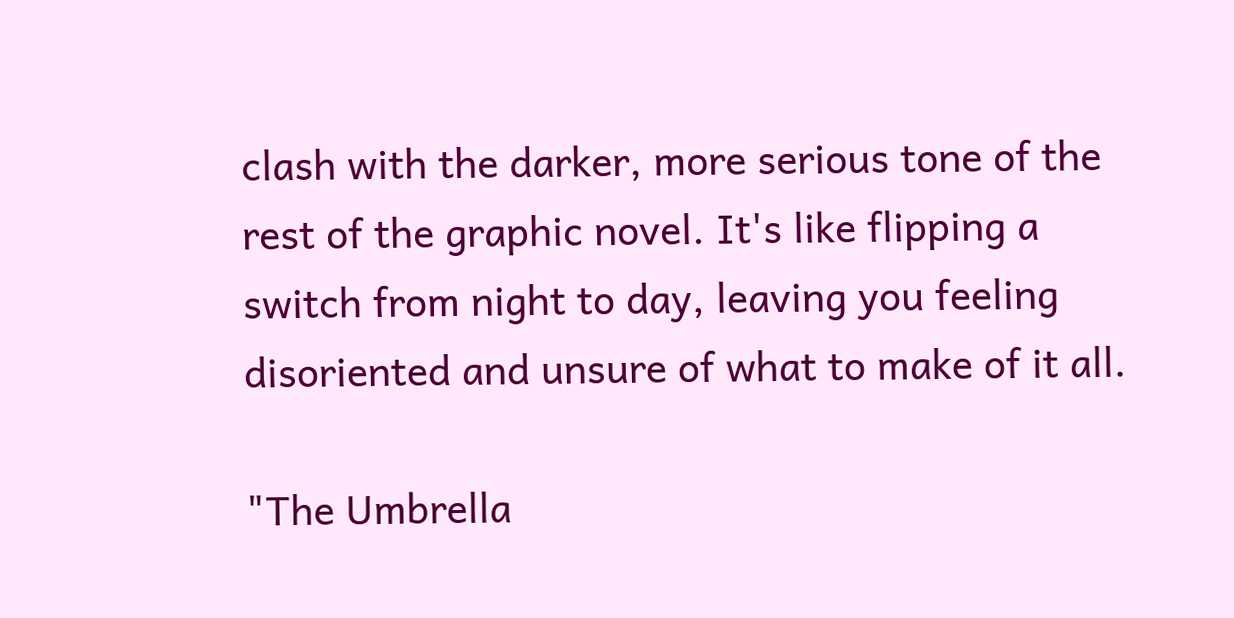clash with the darker, more serious tone of the rest of the graphic novel. It's like flipping a switch from night to day, leaving you feeling disoriented and unsure of what to make of it all.

"The Umbrella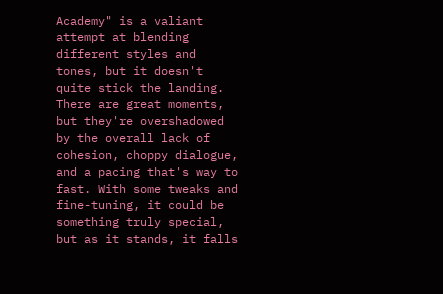Academy" is a valiant attempt at blending different styles and tones, but it doesn't quite stick the landing. There are great moments, but they're overshadowed by the overall lack of cohesion, choppy dialogue, and a pacing that's way to fast. With some tweaks and fine-tuning, it could be something truly special, but as it stands, it falls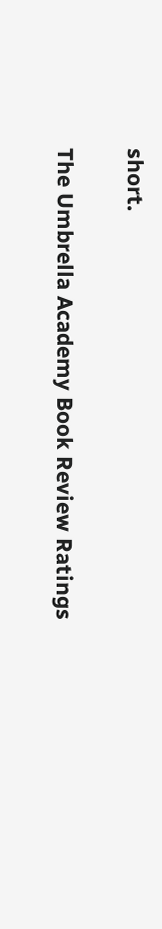short.

The Umbrella Academy Book Review Ratings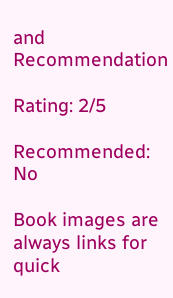and Recommendation

Rating: 2/5

Recommended: No

Book images are always links for quick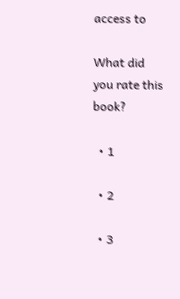access to

What did you rate this book?

  • 1

  • 2

  • 3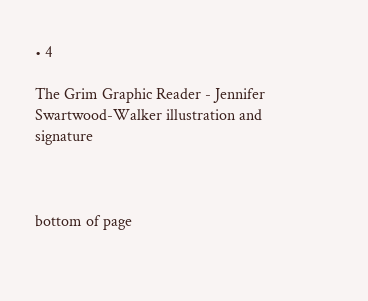• 4

The Grim Graphic Reader - Jennifer Swartwood-Walker illustration and signature



bottom of page